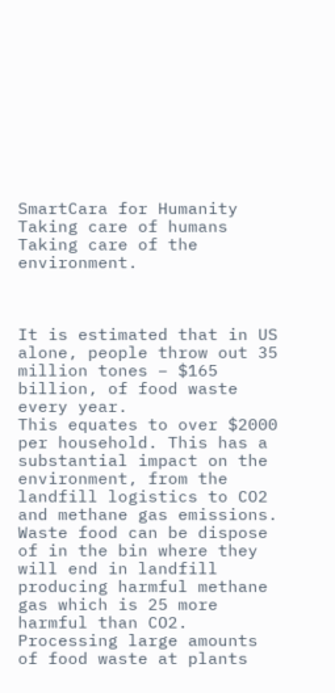SmartCara for Humanity Taking care of humans
Taking care of the environment.



It is estimated that in US alone, people throw out 35 million tones – $165 billion, of food waste every year.
This equates to over $2000 per household. This has a substantial impact on the environment, from the landfill logistics to CO2 and methane gas emissions.
Waste food can be dispose of in the bin where they will end in landfill producing harmful methane gas which is 25 more harmful than CO2.
Processing large amounts of food waste at plants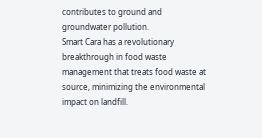contributes to ground and groundwater pollution.
Smart Cara has a revolutionary breakthrough in food waste management that treats food waste at source, minimizing the environmental impact on landfill.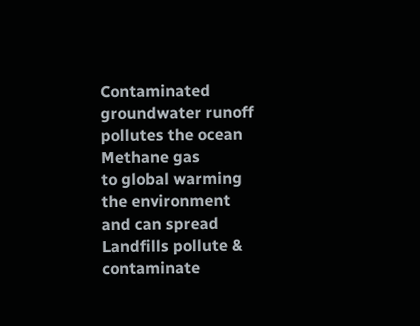Contaminated groundwater runoff
pollutes the ocean
Methane gas
to global warming
the environment
and can spread
Landfills pollute & contaminate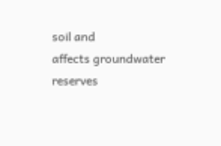soil and
affects groundwater reserves